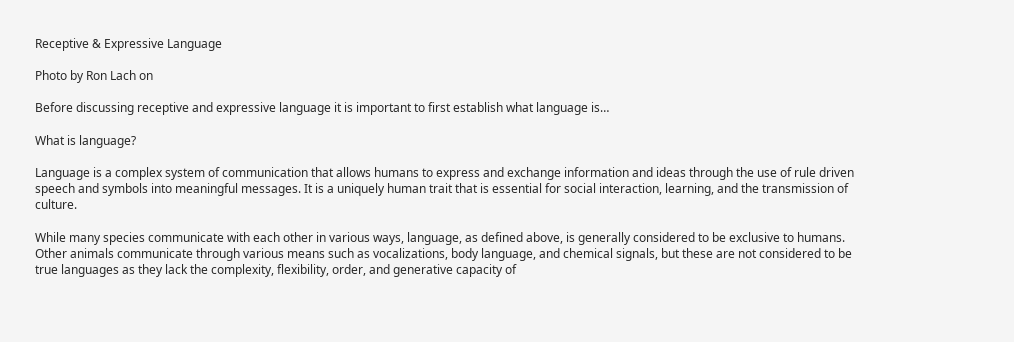Receptive & Expressive Language

Photo by Ron Lach on

Before discussing receptive and expressive language it is important to first establish what language is…

What is language?

Language is a complex system of communication that allows humans to express and exchange information and ideas through the use of rule driven speech and symbols into meaningful messages. It is a uniquely human trait that is essential for social interaction, learning, and the transmission of culture.

While many species communicate with each other in various ways, language, as defined above, is generally considered to be exclusive to humans. Other animals communicate through various means such as vocalizations, body language, and chemical signals, but these are not considered to be true languages as they lack the complexity, flexibility, order, and generative capacity of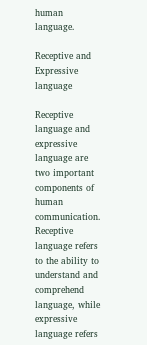human language.

Receptive and Expressive language

Receptive language and expressive language are two important components of human communication. Receptive language refers to the ability to understand and comprehend language, while expressive language refers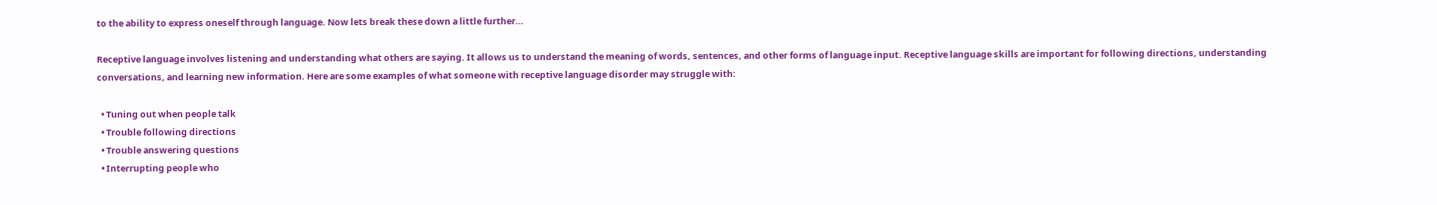to the ability to express oneself through language. Now lets break these down a little further…

Receptive language involves listening and understanding what others are saying. It allows us to understand the meaning of words, sentences, and other forms of language input. Receptive language skills are important for following directions, understanding conversations, and learning new information. Here are some examples of what someone with receptive language disorder may struggle with:

  • Tuning out when people talk
  • Trouble following directions
  • Trouble answering questions
  • Interrupting people who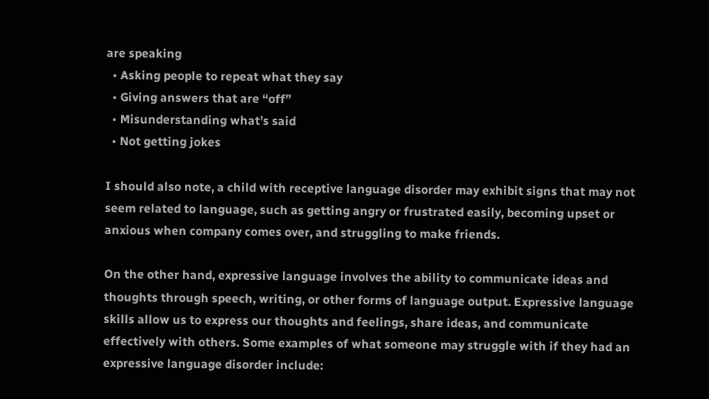are speaking
  • Asking people to repeat what they say
  • Giving answers that are “off”
  • Misunderstanding what’s said
  • Not getting jokes

I should also note, a child with receptive language disorder may exhibit signs that may not seem related to language, such as getting angry or frustrated easily, becoming upset or anxious when company comes over, and struggling to make friends.

On the other hand, expressive language involves the ability to communicate ideas and thoughts through speech, writing, or other forms of language output. Expressive language skills allow us to express our thoughts and feelings, share ideas, and communicate effectively with others. Some examples of what someone may struggle with if they had an expressive language disorder include: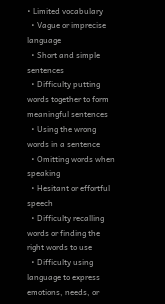• Limited vocabulary
  • Vague or imprecise language
  • Short and simple sentences
  • Difficulty putting words together to form meaningful sentences
  • Using the wrong words in a sentence
  • Omitting words when speaking
  • Hesitant or effortful speech
  • Difficulty recalling words or finding the right words to use
  • Difficulty using language to express emotions, needs, or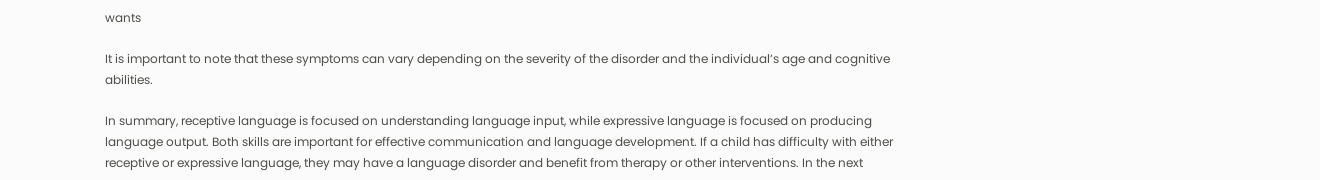wants

It is important to note that these symptoms can vary depending on the severity of the disorder and the individual’s age and cognitive abilities.

In summary, receptive language is focused on understanding language input, while expressive language is focused on producing language output. Both skills are important for effective communication and language development. If a child has difficulty with either receptive or expressive language, they may have a language disorder and benefit from therapy or other interventions. In the next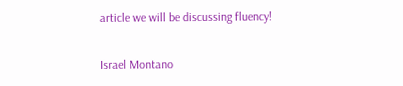article we will be discussing fluency!

Israel Montano